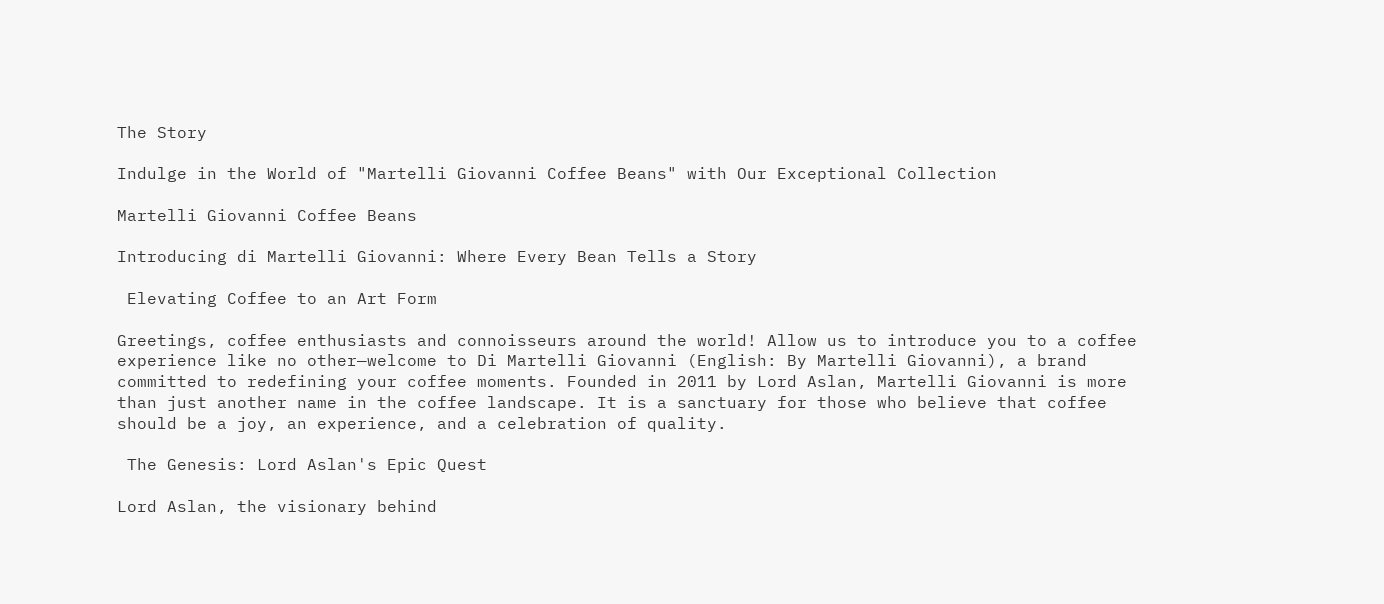The Story

Indulge in the World of "Martelli Giovanni Coffee Beans" with Our Exceptional Collection

Martelli Giovanni Coffee Beans

Introducing di Martelli Giovanni: Where Every Bean Tells a Story

 Elevating Coffee to an Art Form

Greetings, coffee enthusiasts and connoisseurs around the world! Allow us to introduce you to a coffee experience like no other—welcome to Di Martelli Giovanni (English: By Martelli Giovanni), a brand committed to redefining your coffee moments. Founded in 2011 by Lord Aslan, Martelli Giovanni is more than just another name in the coffee landscape. It is a sanctuary for those who believe that coffee should be a joy, an experience, and a celebration of quality.

 The Genesis: Lord Aslan's Epic Quest

Lord Aslan, the visionary behind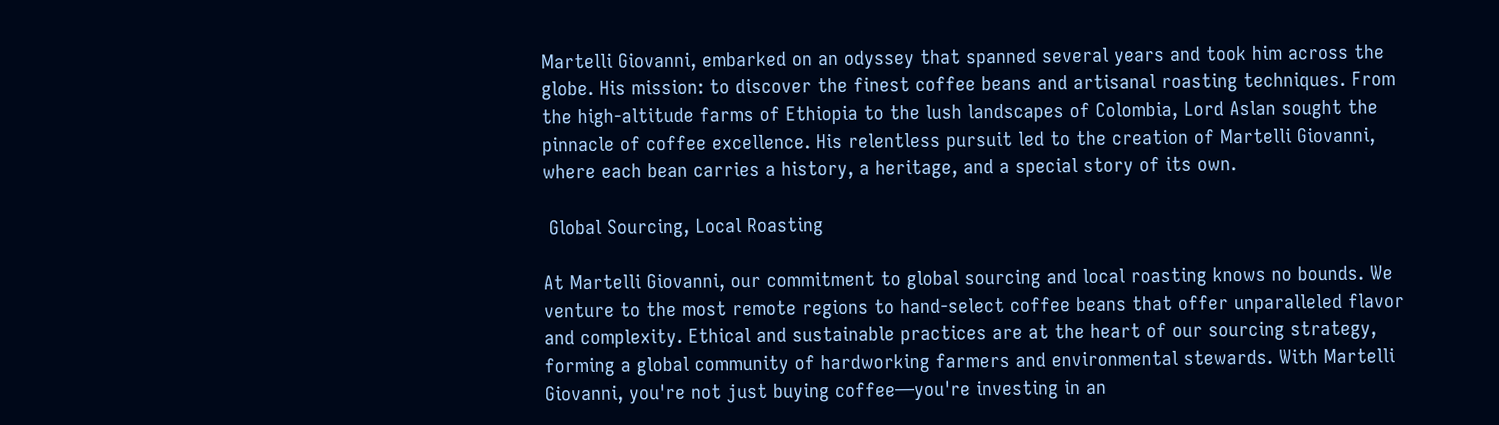Martelli Giovanni, embarked on an odyssey that spanned several years and took him across the globe. His mission: to discover the finest coffee beans and artisanal roasting techniques. From the high-altitude farms of Ethiopia to the lush landscapes of Colombia, Lord Aslan sought the pinnacle of coffee excellence. His relentless pursuit led to the creation of Martelli Giovanni, where each bean carries a history, a heritage, and a special story of its own.

 Global Sourcing, Local Roasting

At Martelli Giovanni, our commitment to global sourcing and local roasting knows no bounds. We venture to the most remote regions to hand-select coffee beans that offer unparalleled flavor and complexity. Ethical and sustainable practices are at the heart of our sourcing strategy, forming a global community of hardworking farmers and environmental stewards. With Martelli Giovanni, you're not just buying coffee—you're investing in an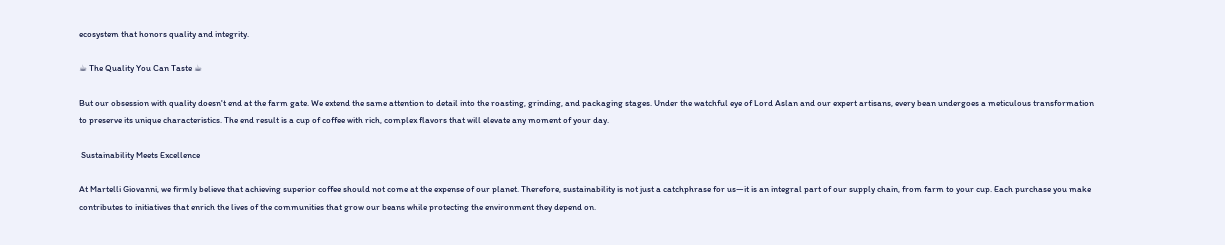ecosystem that honors quality and integrity.

☕ The Quality You Can Taste ☕

But our obsession with quality doesn't end at the farm gate. We extend the same attention to detail into the roasting, grinding, and packaging stages. Under the watchful eye of Lord Aslan and our expert artisans, every bean undergoes a meticulous transformation to preserve its unique characteristics. The end result is a cup of coffee with rich, complex flavors that will elevate any moment of your day.

 Sustainability Meets Excellence

At Martelli Giovanni, we firmly believe that achieving superior coffee should not come at the expense of our planet. Therefore, sustainability is not just a catchphrase for us—it is an integral part of our supply chain, from farm to your cup. Each purchase you make contributes to initiatives that enrich the lives of the communities that grow our beans while protecting the environment they depend on.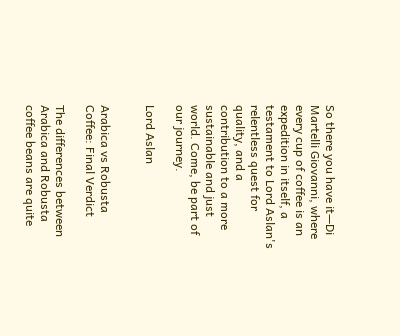So there you have it—Di Martelli Giovanni, where every cup of coffee is an expedition in itself, a testament to Lord Aslan's relentless quest for quality, and a contribution to a more sustainable and just world. Come, be part of our journey.

Lord Aslan


Arabica vs Robusta Coffee: Final Verdict

The differences between Arabica and Robusta coffee beans are quite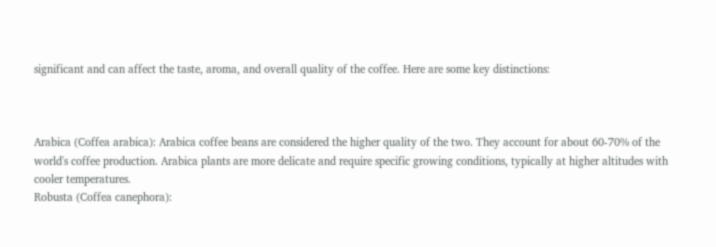significant and can affect the taste, aroma, and overall quality of the coffee. Here are some key distinctions:



Arabica (Coffea arabica): Arabica coffee beans are considered the higher quality of the two. They account for about 60-70% of the world's coffee production. Arabica plants are more delicate and require specific growing conditions, typically at higher altitudes with cooler temperatures.
Robusta (Coffea canephora):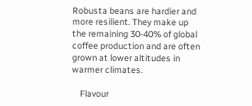Robusta beans are hardier and more resilient. They make up the remaining 30-40% of global coffee production and are often grown at lower altitudes in warmer climates.

    Flavour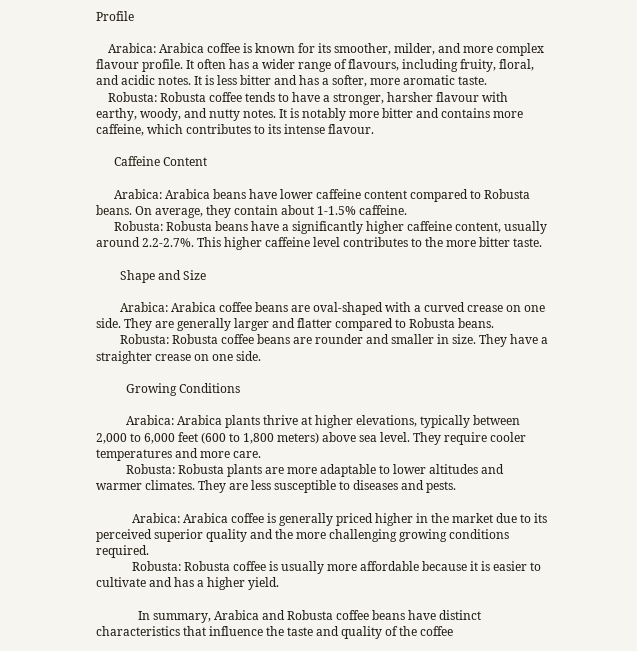Profile

    Arabica: Arabica coffee is known for its smoother, milder, and more complex flavour profile. It often has a wider range of flavours, including fruity, floral, and acidic notes. It is less bitter and has a softer, more aromatic taste.
    Robusta: Robusta coffee tends to have a stronger, harsher flavour with earthy, woody, and nutty notes. It is notably more bitter and contains more caffeine, which contributes to its intense flavour.

      Caffeine Content

      Arabica: Arabica beans have lower caffeine content compared to Robusta beans. On average, they contain about 1-1.5% caffeine.
      Robusta: Robusta beans have a significantly higher caffeine content, usually around 2.2-2.7%. This higher caffeine level contributes to the more bitter taste.

        Shape and Size

        Arabica: Arabica coffee beans are oval-shaped with a curved crease on one side. They are generally larger and flatter compared to Robusta beans.
        Robusta: Robusta coffee beans are rounder and smaller in size. They have a straighter crease on one side.

          Growing Conditions

          Arabica: Arabica plants thrive at higher elevations, typically between 2,000 to 6,000 feet (600 to 1,800 meters) above sea level. They require cooler temperatures and more care.
          Robusta: Robusta plants are more adaptable to lower altitudes and warmer climates. They are less susceptible to diseases and pests.

            Arabica: Arabica coffee is generally priced higher in the market due to its perceived superior quality and the more challenging growing conditions required.
            Robusta: Robusta coffee is usually more affordable because it is easier to cultivate and has a higher yield.

              In summary, Arabica and Robusta coffee beans have distinct characteristics that influence the taste and quality of the coffee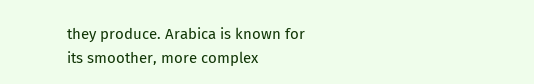they produce. Arabica is known for its smoother, more complex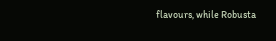flavours, while Robusta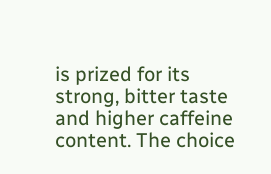is prized for its strong, bitter taste and higher caffeine content. The choice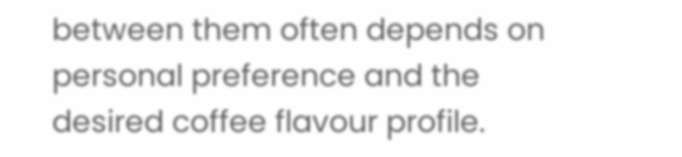between them often depends on personal preference and the desired coffee flavour profile.